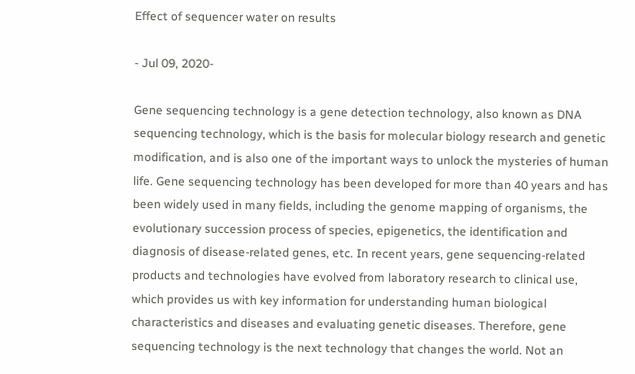Effect of sequencer water on results

- Jul 09, 2020-

Gene sequencing technology is a gene detection technology, also known as DNA sequencing technology, which is the basis for molecular biology research and genetic modification, and is also one of the important ways to unlock the mysteries of human life. Gene sequencing technology has been developed for more than 40 years and has been widely used in many fields, including the genome mapping of organisms, the evolutionary succession process of species, epigenetics, the identification and diagnosis of disease-related genes, etc. In recent years, gene sequencing-related products and technologies have evolved from laboratory research to clinical use, which provides us with key information for understanding human biological characteristics and diseases and evaluating genetic diseases. Therefore, gene sequencing technology is the next technology that changes the world. Not an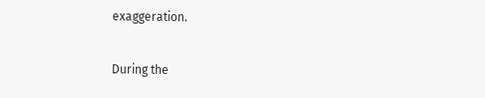exaggeration.

During the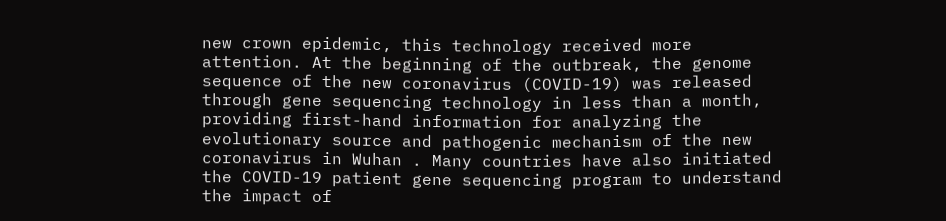new crown epidemic, this technology received more attention. At the beginning of the outbreak, the genome sequence of the new coronavirus (COVID-19) was released through gene sequencing technology in less than a month, providing first-hand information for analyzing the evolutionary source and pathogenic mechanism of the new coronavirus in Wuhan . Many countries have also initiated the COVID-19 patient gene sequencing program to understand the impact of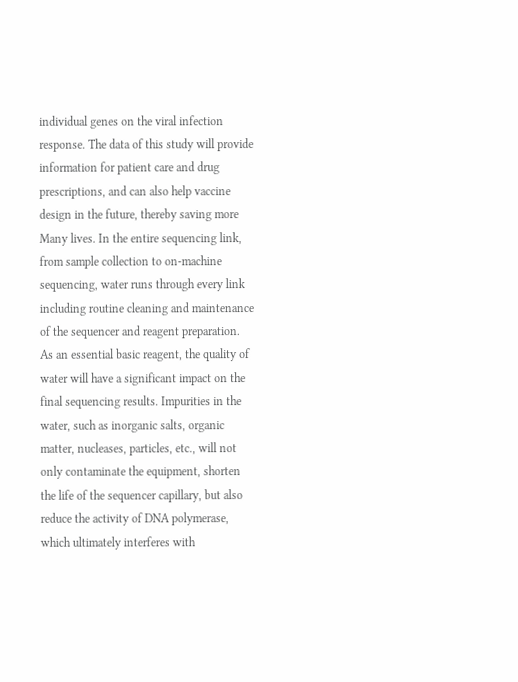individual genes on the viral infection response. The data of this study will provide information for patient care and drug prescriptions, and can also help vaccine design in the future, thereby saving more Many lives. In the entire sequencing link, from sample collection to on-machine sequencing, water runs through every link including routine cleaning and maintenance of the sequencer and reagent preparation. As an essential basic reagent, the quality of water will have a significant impact on the final sequencing results. Impurities in the water, such as inorganic salts, organic matter, nucleases, particles, etc., will not only contaminate the equipment, shorten the life of the sequencer capillary, but also reduce the activity of DNA polymerase, which ultimately interferes with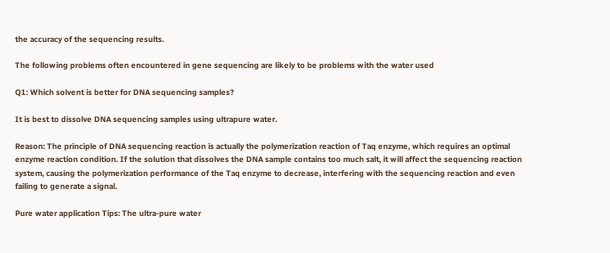the accuracy of the sequencing results.

The following problems often encountered in gene sequencing are likely to be problems with the water used

Q1: Which solvent is better for DNA sequencing samples?

It is best to dissolve DNA sequencing samples using ultrapure water.

Reason: The principle of DNA sequencing reaction is actually the polymerization reaction of Taq enzyme, which requires an optimal enzyme reaction condition. If the solution that dissolves the DNA sample contains too much salt, it will affect the sequencing reaction system, causing the polymerization performance of the Taq enzyme to decrease, interfering with the sequencing reaction and even failing to generate a signal.

Pure water application Tips: The ultra-pure water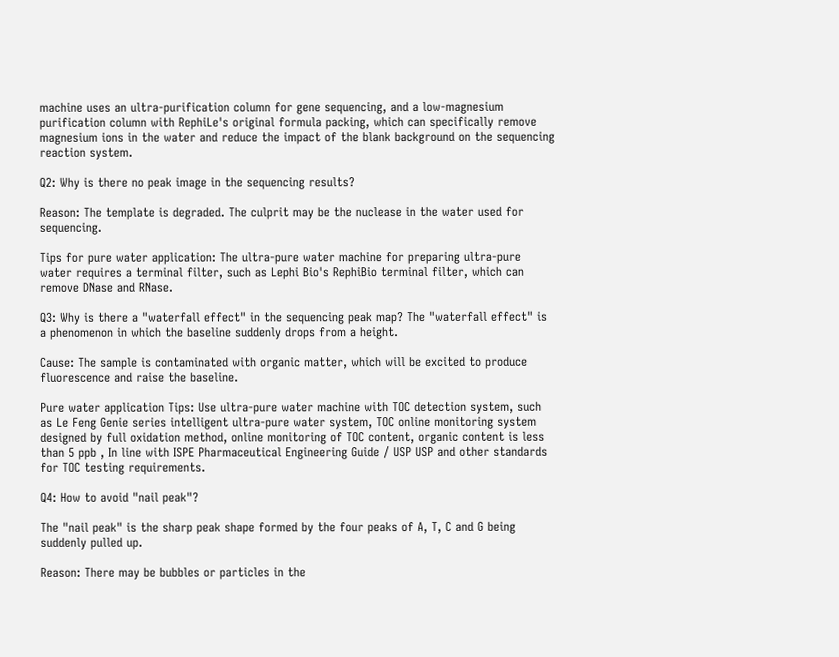machine uses an ultra-purification column for gene sequencing, and a low-magnesium purification column with RephiLe's original formula packing, which can specifically remove magnesium ions in the water and reduce the impact of the blank background on the sequencing reaction system.

Q2: Why is there no peak image in the sequencing results?

Reason: The template is degraded. The culprit may be the nuclease in the water used for sequencing.

Tips for pure water application: The ultra-pure water machine for preparing ultra-pure water requires a terminal filter, such as Lephi Bio's RephiBio terminal filter, which can remove DNase and RNase.

Q3: Why is there a "waterfall effect" in the sequencing peak map? The "waterfall effect" is a phenomenon in which the baseline suddenly drops from a height.

Cause: The sample is contaminated with organic matter, which will be excited to produce fluorescence and raise the baseline.

Pure water application Tips: Use ultra-pure water machine with TOC detection system, such as Le Feng Genie series intelligent ultra-pure water system, TOC online monitoring system designed by full oxidation method, online monitoring of TOC content, organic content is less than 5 ppb , In line with ISPE Pharmaceutical Engineering Guide / USP USP and other standards for TOC testing requirements.

Q4: How to avoid "nail peak"?

The "nail peak" is the sharp peak shape formed by the four peaks of A, T, C and G being suddenly pulled up.

Reason: There may be bubbles or particles in the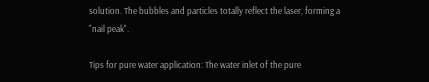solution. The bubbles and particles totally reflect the laser, forming a "nail peak".

Tips for pure water application: The water inlet of the pure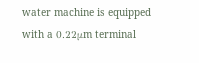water machine is equipped with a 0.22μm terminal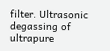filter. Ultrasonic degassing of ultrapure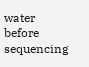water before sequencing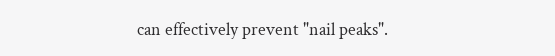can effectively prevent "nail peaks".